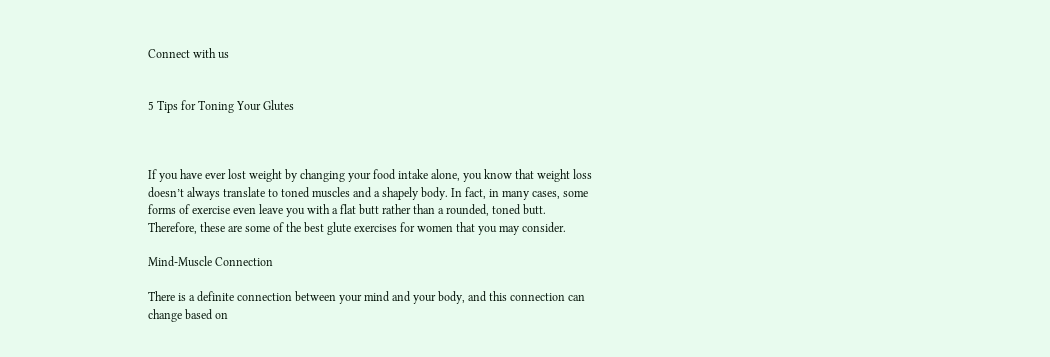Connect with us


5 Tips for Toning Your Glutes



If you have ever lost weight by changing your food intake alone, you know that weight loss doesn’t always translate to toned muscles and a shapely body. In fact, in many cases, some forms of exercise even leave you with a flat butt rather than a rounded, toned butt. Therefore, these are some of the best glute exercises for women that you may consider.

Mind-Muscle Connection

There is a definite connection between your mind and your body, and this connection can change based on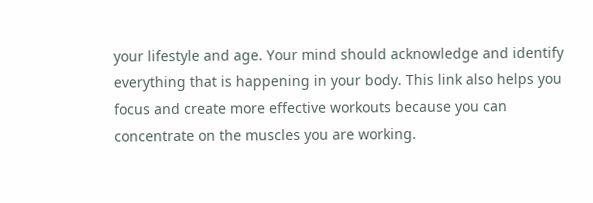your lifestyle and age. Your mind should acknowledge and identify everything that is happening in your body. This link also helps you focus and create more effective workouts because you can concentrate on the muscles you are working.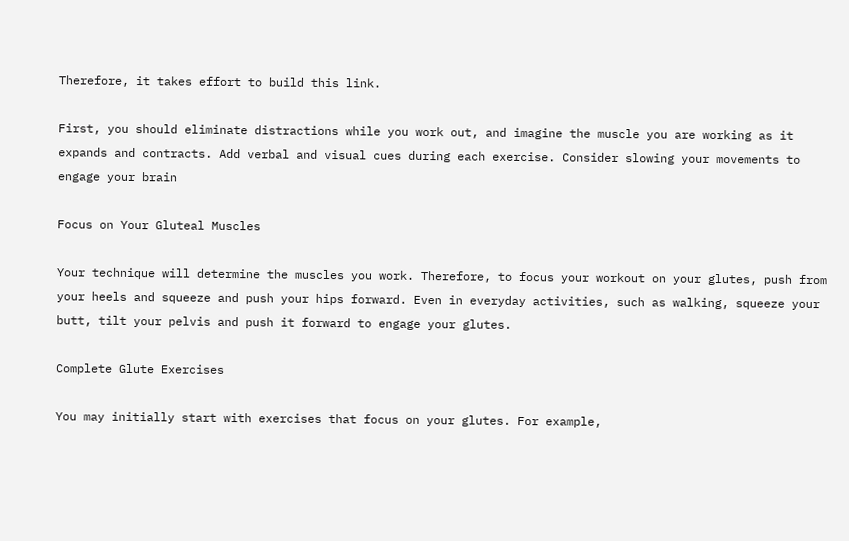Therefore, it takes effort to build this link.

First, you should eliminate distractions while you work out, and imagine the muscle you are working as it expands and contracts. Add verbal and visual cues during each exercise. Consider slowing your movements to engage your brain

Focus on Your Gluteal Muscles

Your technique will determine the muscles you work. Therefore, to focus your workout on your glutes, push from your heels and squeeze and push your hips forward. Even in everyday activities, such as walking, squeeze your butt, tilt your pelvis and push it forward to engage your glutes.

Complete Glute Exercises

You may initially start with exercises that focus on your glutes. For example,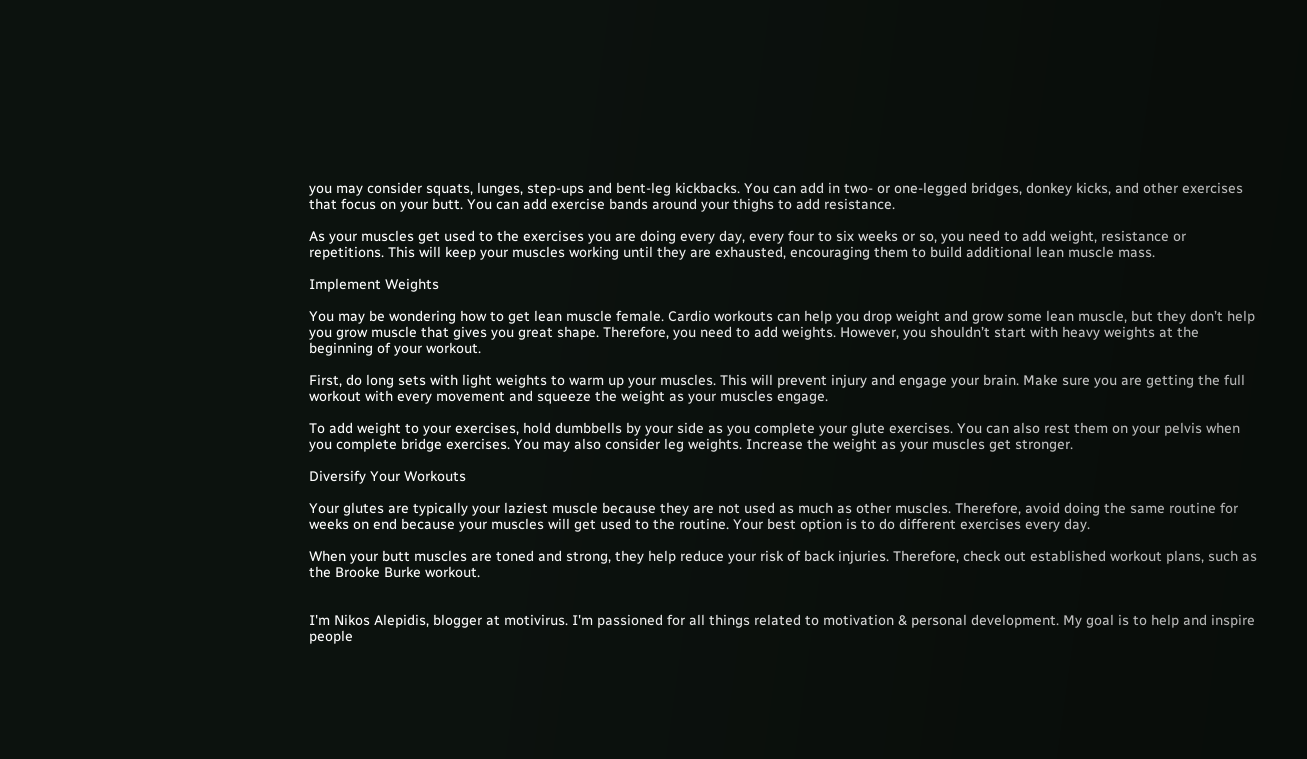you may consider squats, lunges, step-ups and bent-leg kickbacks. You can add in two- or one-legged bridges, donkey kicks, and other exercises that focus on your butt. You can add exercise bands around your thighs to add resistance.

As your muscles get used to the exercises you are doing every day, every four to six weeks or so, you need to add weight, resistance or repetitions. This will keep your muscles working until they are exhausted, encouraging them to build additional lean muscle mass.

Implement Weights

You may be wondering how to get lean muscle female. Cardio workouts can help you drop weight and grow some lean muscle, but they don’t help you grow muscle that gives you great shape. Therefore, you need to add weights. However, you shouldn’t start with heavy weights at the beginning of your workout.

First, do long sets with light weights to warm up your muscles. This will prevent injury and engage your brain. Make sure you are getting the full workout with every movement and squeeze the weight as your muscles engage.

To add weight to your exercises, hold dumbbells by your side as you complete your glute exercises. You can also rest them on your pelvis when you complete bridge exercises. You may also consider leg weights. Increase the weight as your muscles get stronger.

Diversify Your Workouts

Your glutes are typically your laziest muscle because they are not used as much as other muscles. Therefore, avoid doing the same routine for weeks on end because your muscles will get used to the routine. Your best option is to do different exercises every day.

When your butt muscles are toned and strong, they help reduce your risk of back injuries. Therefore, check out established workout plans, such as the Brooke Burke workout.


I'm Nikos Alepidis, blogger at motivirus. I'm passioned for all things related to motivation & personal development. My goal is to help and inspire people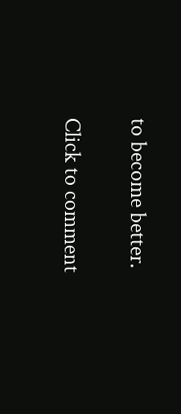to become better.

Click to comment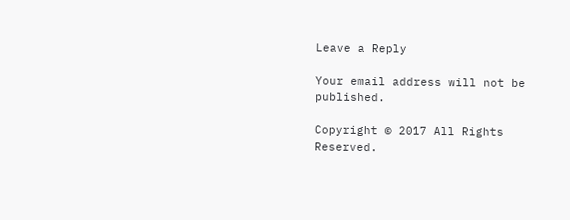Leave a Reply

Your email address will not be published.

Copyright © 2017 All Rights Reserved.